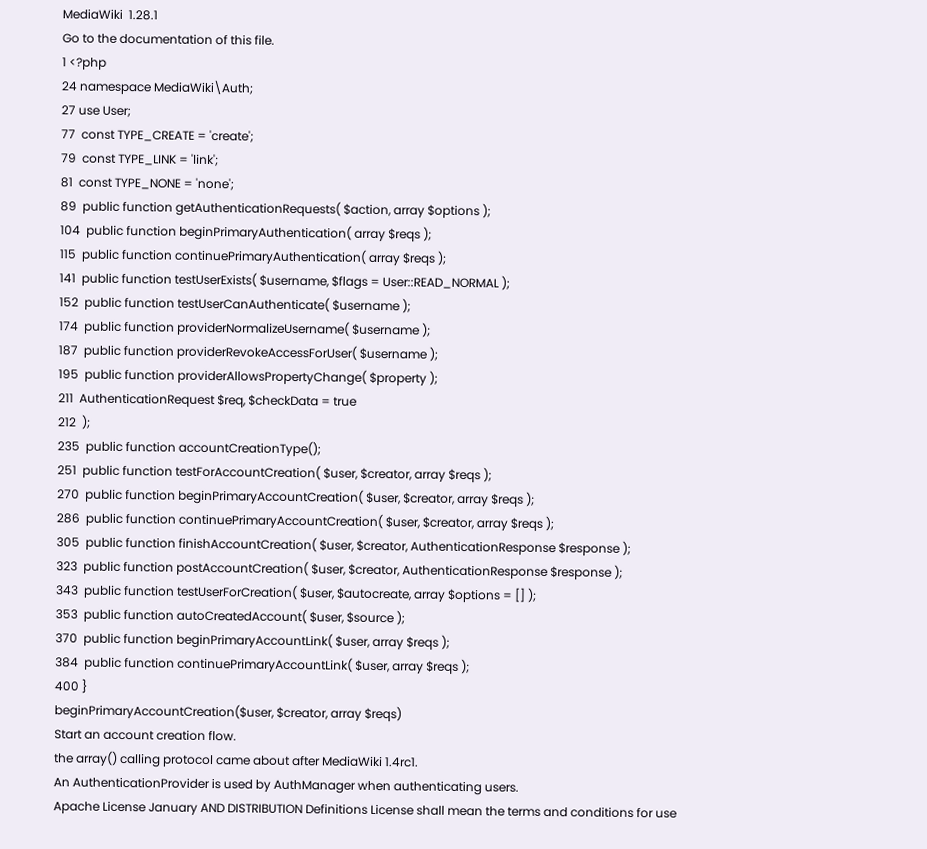MediaWiki  1.28.1
Go to the documentation of this file.
1 <?php
24 namespace MediaWiki\Auth;
27 use User;
77  const TYPE_CREATE = 'create';
79  const TYPE_LINK = 'link';
81  const TYPE_NONE = 'none';
89  public function getAuthenticationRequests( $action, array $options );
104  public function beginPrimaryAuthentication( array $reqs );
115  public function continuePrimaryAuthentication( array $reqs );
141  public function testUserExists( $username, $flags = User::READ_NORMAL );
152  public function testUserCanAuthenticate( $username );
174  public function providerNormalizeUsername( $username );
187  public function providerRevokeAccessForUser( $username );
195  public function providerAllowsPropertyChange( $property );
211  AuthenticationRequest $req, $checkData = true
212  );
235  public function accountCreationType();
251  public function testForAccountCreation( $user, $creator, array $reqs );
270  public function beginPrimaryAccountCreation( $user, $creator, array $reqs );
286  public function continuePrimaryAccountCreation( $user, $creator, array $reqs );
305  public function finishAccountCreation( $user, $creator, AuthenticationResponse $response );
323  public function postAccountCreation( $user, $creator, AuthenticationResponse $response );
343  public function testUserForCreation( $user, $autocreate, array $options = [] );
353  public function autoCreatedAccount( $user, $source );
370  public function beginPrimaryAccountLink( $user, array $reqs );
384  public function continuePrimaryAccountLink( $user, array $reqs );
400 }
beginPrimaryAccountCreation($user, $creator, array $reqs)
Start an account creation flow.
the array() calling protocol came about after MediaWiki 1.4rc1.
An AuthenticationProvider is used by AuthManager when authenticating users.
Apache License January AND DISTRIBUTION Definitions License shall mean the terms and conditions for use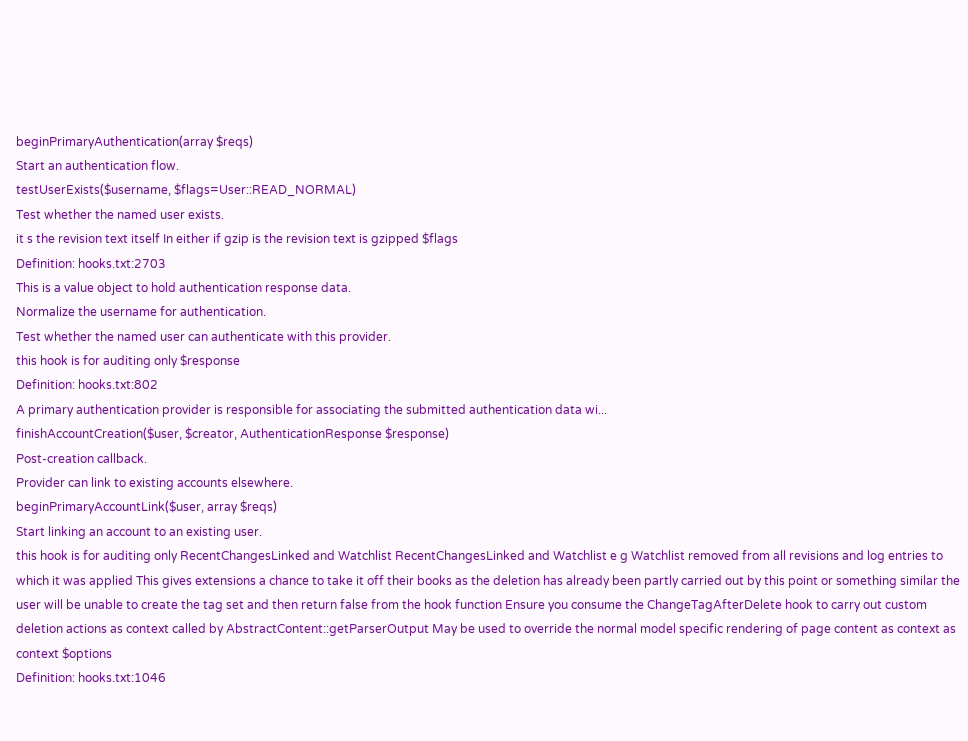beginPrimaryAuthentication(array $reqs)
Start an authentication flow.
testUserExists($username, $flags=User::READ_NORMAL)
Test whether the named user exists.
it s the revision text itself In either if gzip is the revision text is gzipped $flags
Definition: hooks.txt:2703
This is a value object to hold authentication response data.
Normalize the username for authentication.
Test whether the named user can authenticate with this provider.
this hook is for auditing only $response
Definition: hooks.txt:802
A primary authentication provider is responsible for associating the submitted authentication data wi...
finishAccountCreation($user, $creator, AuthenticationResponse $response)
Post-creation callback.
Provider can link to existing accounts elsewhere.
beginPrimaryAccountLink($user, array $reqs)
Start linking an account to an existing user.
this hook is for auditing only RecentChangesLinked and Watchlist RecentChangesLinked and Watchlist e g Watchlist removed from all revisions and log entries to which it was applied This gives extensions a chance to take it off their books as the deletion has already been partly carried out by this point or something similar the user will be unable to create the tag set and then return false from the hook function Ensure you consume the ChangeTagAfterDelete hook to carry out custom deletion actions as context called by AbstractContent::getParserOutput May be used to override the normal model specific rendering of page content as context as context $options
Definition: hooks.txt:1046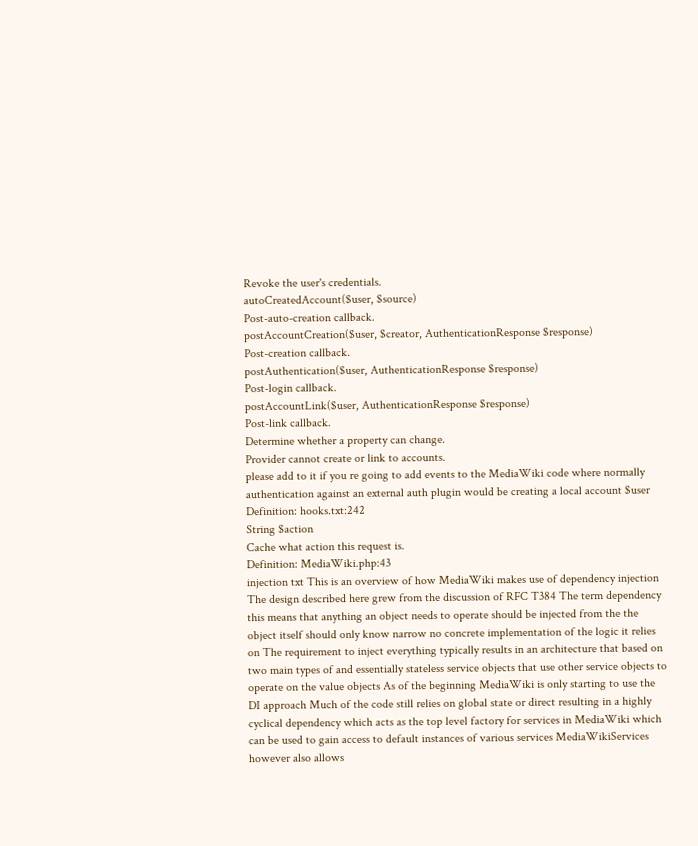Revoke the user's credentials.
autoCreatedAccount($user, $source)
Post-auto-creation callback.
postAccountCreation($user, $creator, AuthenticationResponse $response)
Post-creation callback.
postAuthentication($user, AuthenticationResponse $response)
Post-login callback.
postAccountLink($user, AuthenticationResponse $response)
Post-link callback.
Determine whether a property can change.
Provider cannot create or link to accounts.
please add to it if you re going to add events to the MediaWiki code where normally authentication against an external auth plugin would be creating a local account $user
Definition: hooks.txt:242
String $action
Cache what action this request is.
Definition: MediaWiki.php:43
injection txt This is an overview of how MediaWiki makes use of dependency injection The design described here grew from the discussion of RFC T384 The term dependency this means that anything an object needs to operate should be injected from the the object itself should only know narrow no concrete implementation of the logic it relies on The requirement to inject everything typically results in an architecture that based on two main types of and essentially stateless service objects that use other service objects to operate on the value objects As of the beginning MediaWiki is only starting to use the DI approach Much of the code still relies on global state or direct resulting in a highly cyclical dependency which acts as the top level factory for services in MediaWiki which can be used to gain access to default instances of various services MediaWikiServices however also allows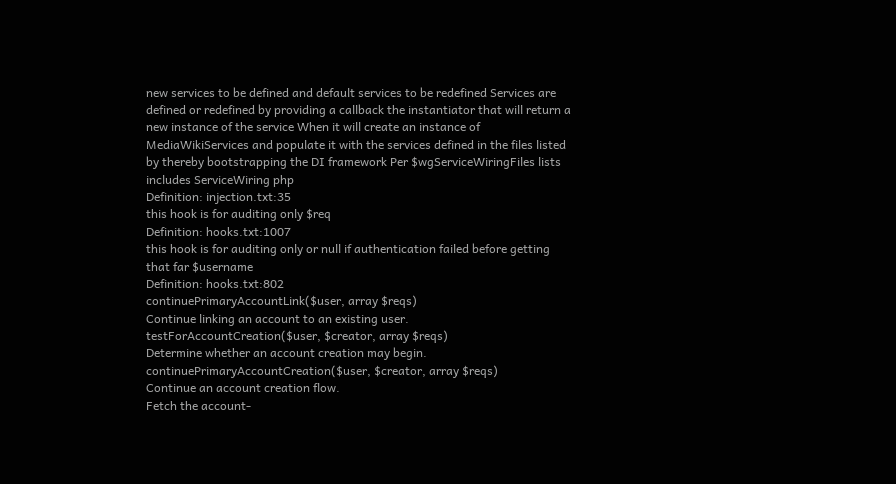new services to be defined and default services to be redefined Services are defined or redefined by providing a callback the instantiator that will return a new instance of the service When it will create an instance of MediaWikiServices and populate it with the services defined in the files listed by thereby bootstrapping the DI framework Per $wgServiceWiringFiles lists includes ServiceWiring php
Definition: injection.txt:35
this hook is for auditing only $req
Definition: hooks.txt:1007
this hook is for auditing only or null if authentication failed before getting that far $username
Definition: hooks.txt:802
continuePrimaryAccountLink($user, array $reqs)
Continue linking an account to an existing user.
testForAccountCreation($user, $creator, array $reqs)
Determine whether an account creation may begin.
continuePrimaryAccountCreation($user, $creator, array $reqs)
Continue an account creation flow.
Fetch the account-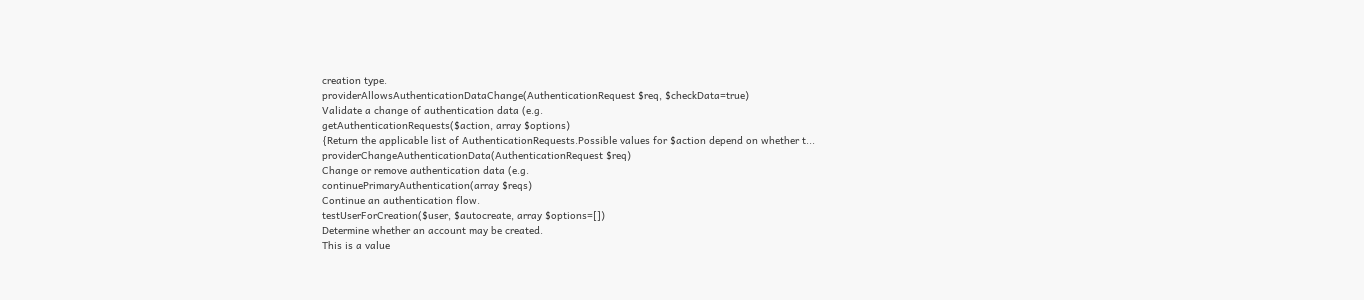creation type.
providerAllowsAuthenticationDataChange(AuthenticationRequest $req, $checkData=true)
Validate a change of authentication data (e.g.
getAuthenticationRequests($action, array $options)
{Return the applicable list of AuthenticationRequests.Possible values for $action depend on whether t...
providerChangeAuthenticationData(AuthenticationRequest $req)
Change or remove authentication data (e.g.
continuePrimaryAuthentication(array $reqs)
Continue an authentication flow.
testUserForCreation($user, $autocreate, array $options=[])
Determine whether an account may be created.
This is a value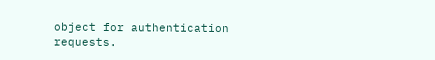object for authentication requests.